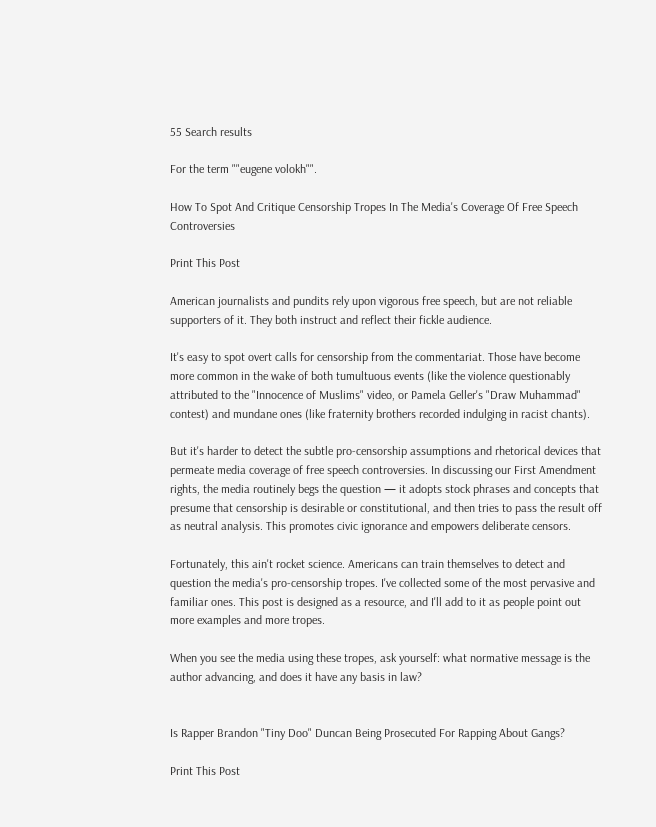55 Search results

For the term ""eugene volokh"".

How To Spot And Critique Censorship Tropes In The Media's Coverage Of Free Speech Controversies

Print This Post

American journalists and pundits rely upon vigorous free speech, but are not reliable supporters of it. They both instruct and reflect their fickle audience.

It's easy to spot overt calls for censorship from the commentariat. Those have become more common in the wake of both tumultuous events (like the violence questionably attributed to the "Innocence of Muslims" video, or Pamela Geller's "Draw Muhammad" contest) and mundane ones (like fraternity brothers recorded indulging in racist chants).

But it's harder to detect the subtle pro-censorship assumptions and rhetorical devices that permeate media coverage of free speech controversies. In discussing our First Amendment rights, the media routinely begs the question — it adopts stock phrases and concepts that presume that censorship is desirable or constitutional, and then tries to pass the result off as neutral analysis. This promotes civic ignorance and empowers deliberate censors.

Fortunately, this ain't rocket science. Americans can train themselves to detect and question the media's pro-censorship tropes. I've collected some of the most pervasive and familiar ones. This post is designed as a resource, and I'll add to it as people point out more examples and more tropes.

When you see the media using these tropes, ask yourself: what normative message is the author advancing, and does it have any basis in law?


Is Rapper Brandon "Tiny Doo" Duncan Being Prosecuted For Rapping About Gangs?

Print This Post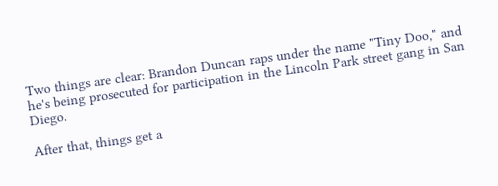Two things are clear: Brandon Duncan raps under the name "Tiny Doo," and he's being prosecuted for participation in the Lincoln Park street gang in San Diego.

After that, things get a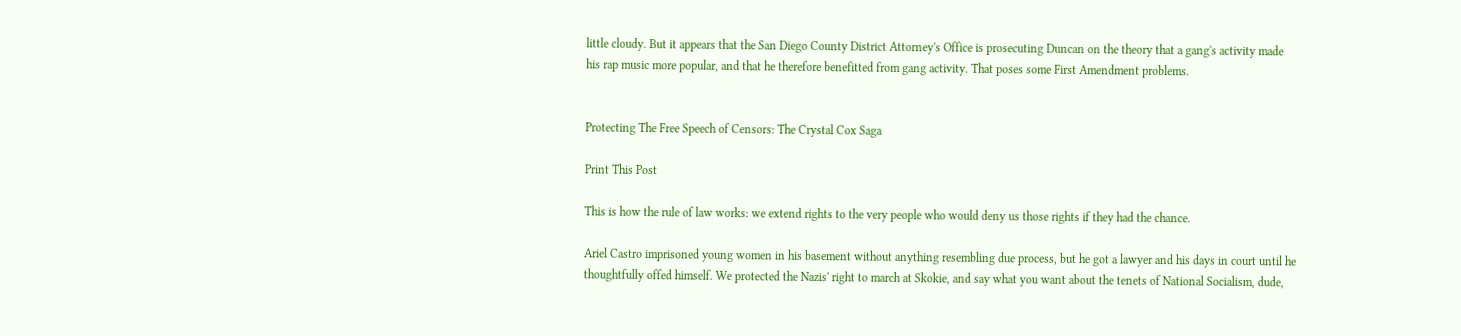little cloudy. But it appears that the San Diego County District Attorney's Office is prosecuting Duncan on the theory that a gang's activity made his rap music more popular, and that he therefore benefitted from gang activity. That poses some First Amendment problems.


Protecting The Free Speech of Censors: The Crystal Cox Saga

Print This Post

This is how the rule of law works: we extend rights to the very people who would deny us those rights if they had the chance.

Ariel Castro imprisoned young women in his basement without anything resembling due process, but he got a lawyer and his days in court until he thoughtfully offed himself. We protected the Nazis' right to march at Skokie, and say what you want about the tenets of National Socialism, dude,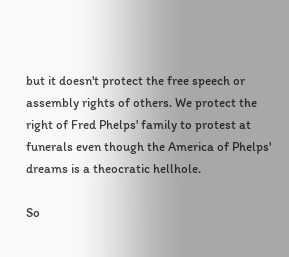but it doesn't protect the free speech or assembly rights of others. We protect the right of Fred Phelps' family to protest at funerals even though the America of Phelps' dreams is a theocratic hellhole.

So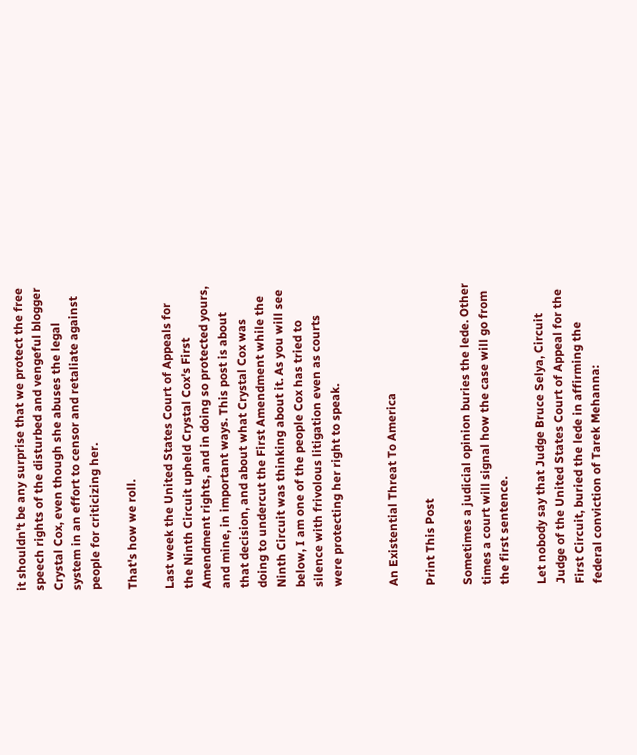it shouldn't be any surprise that we protect the free speech rights of the disturbed and vengeful blogger Crystal Cox, even though she abuses the legal system in an effort to censor and retaliate against people for criticizing her.

That's how we roll.

Last week the United States Court of Appeals for the Ninth Circuit upheld Crystal Cox's First Amendment rights, and in doing so protected yours, and mine, in important ways. This post is about that decision, and about what Crystal Cox was doing to undercut the First Amendment while the Ninth Circuit was thinking about it. As you will see below, I am one of the people Cox has tried to silence with frivolous litigation even as courts were protecting her right to speak.


An Existential Threat To America

Print This Post

Sometimes a judicial opinion buries the lede. Other times a court will signal how the case will go from the first sentence.

Let nobody say that Judge Bruce Selya, Circuit Judge of the United States Court of Appeal for the First Circuit, buried the lede in affirming the federal conviction of Tarek Mehanna: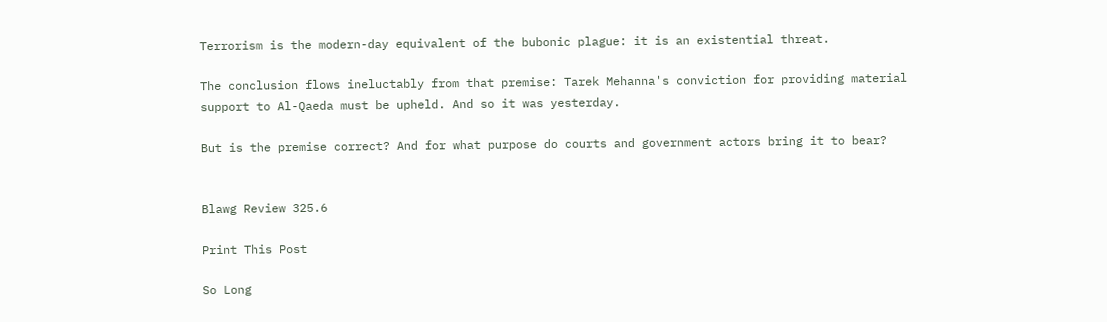Terrorism is the modern-day equivalent of the bubonic plague: it is an existential threat.

The conclusion flows ineluctably from that premise: Tarek Mehanna's conviction for providing material support to Al-Qaeda must be upheld. And so it was yesterday.

But is the premise correct? And for what purpose do courts and government actors bring it to bear?


Blawg Review 325.6

Print This Post

So Long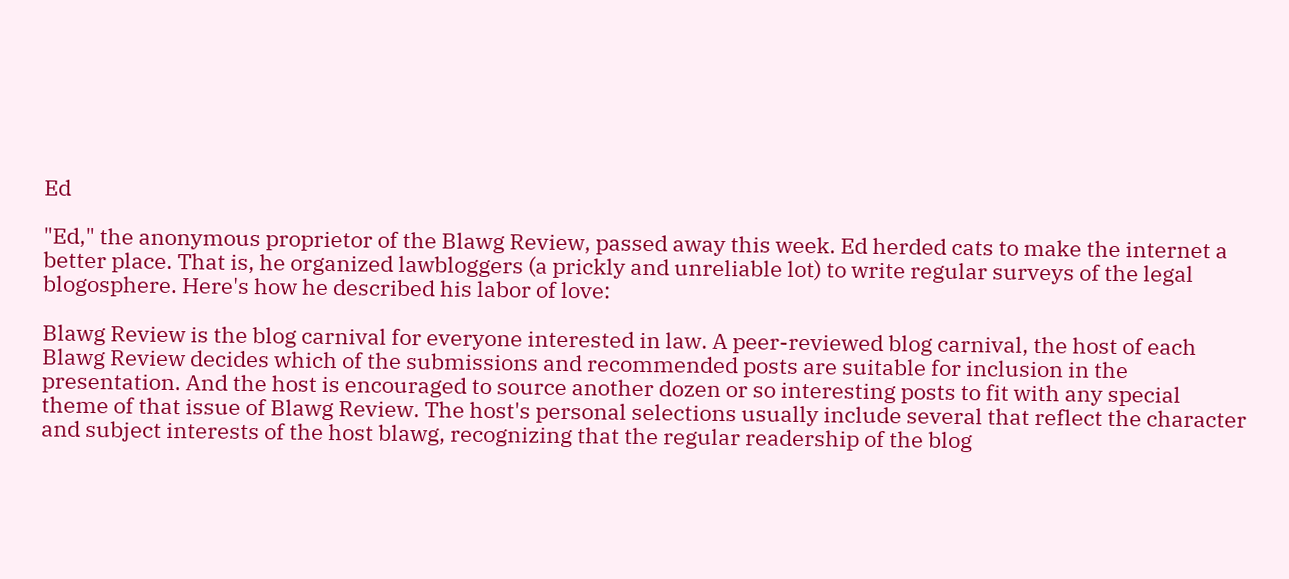Ed

"Ed," the anonymous proprietor of the Blawg Review, passed away this week. Ed herded cats to make the internet a better place. That is, he organized lawbloggers (a prickly and unreliable lot) to write regular surveys of the legal blogosphere. Here's how he described his labor of love:

Blawg Review is the blog carnival for everyone interested in law. A peer-reviewed blog carnival, the host of each Blawg Review decides which of the submissions and recommended posts are suitable for inclusion in the presentation. And the host is encouraged to source another dozen or so interesting posts to fit with any special theme of that issue of Blawg Review. The host's personal selections usually include several that reflect the character and subject interests of the host blawg, recognizing that the regular readership of the blog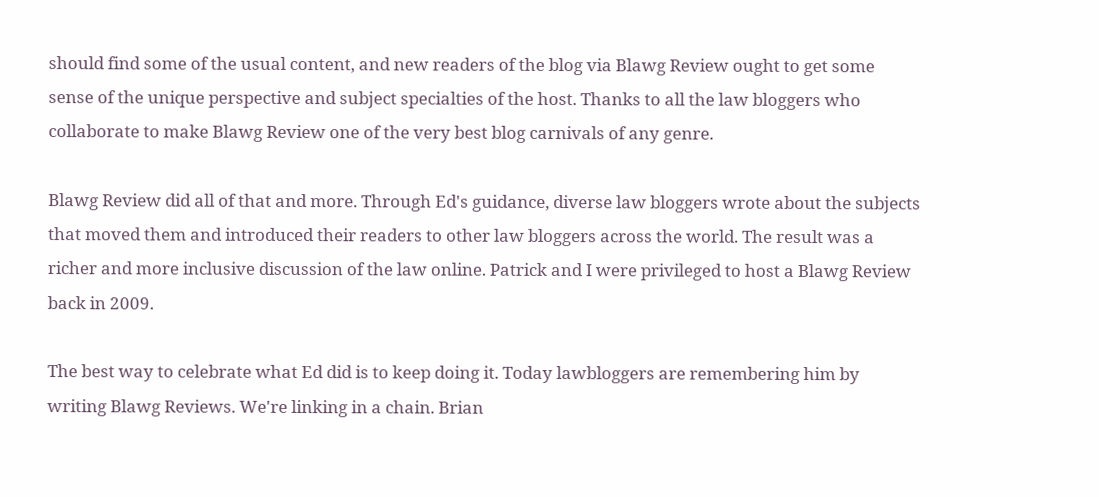should find some of the usual content, and new readers of the blog via Blawg Review ought to get some sense of the unique perspective and subject specialties of the host. Thanks to all the law bloggers who collaborate to make Blawg Review one of the very best blog carnivals of any genre.

Blawg Review did all of that and more. Through Ed's guidance, diverse law bloggers wrote about the subjects that moved them and introduced their readers to other law bloggers across the world. The result was a richer and more inclusive discussion of the law online. Patrick and I were privileged to host a Blawg Review back in 2009.

The best way to celebrate what Ed did is to keep doing it. Today lawbloggers are remembering him by writing Blawg Reviews. We're linking in a chain. Brian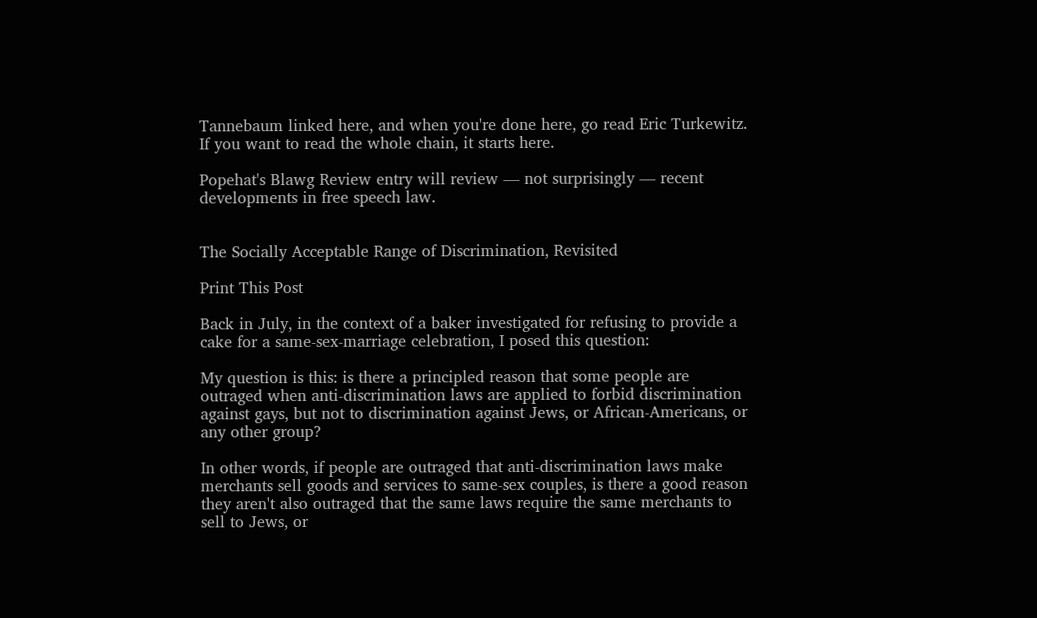Tannebaum linked here, and when you're done here, go read Eric Turkewitz. If you want to read the whole chain, it starts here.

Popehat's Blawg Review entry will review — not surprisingly — recent developments in free speech law.


The Socially Acceptable Range of Discrimination, Revisited

Print This Post

Back in July, in the context of a baker investigated for refusing to provide a cake for a same-sex-marriage celebration, I posed this question:

My question is this: is there a principled reason that some people are outraged when anti-discrimination laws are applied to forbid discrimination against gays, but not to discrimination against Jews, or African-Americans, or any other group?

In other words, if people are outraged that anti-discrimination laws make merchants sell goods and services to same-sex couples, is there a good reason they aren't also outraged that the same laws require the same merchants to sell to Jews, or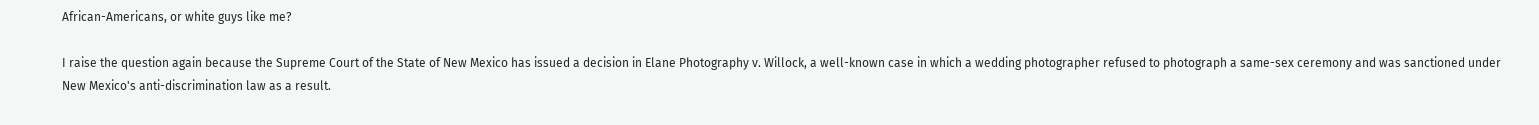African-Americans, or white guys like me?

I raise the question again because the Supreme Court of the State of New Mexico has issued a decision in Elane Photography v. Willock, a well-known case in which a wedding photographer refused to photograph a same-sex ceremony and was sanctioned under New Mexico's anti-discrimination law as a result.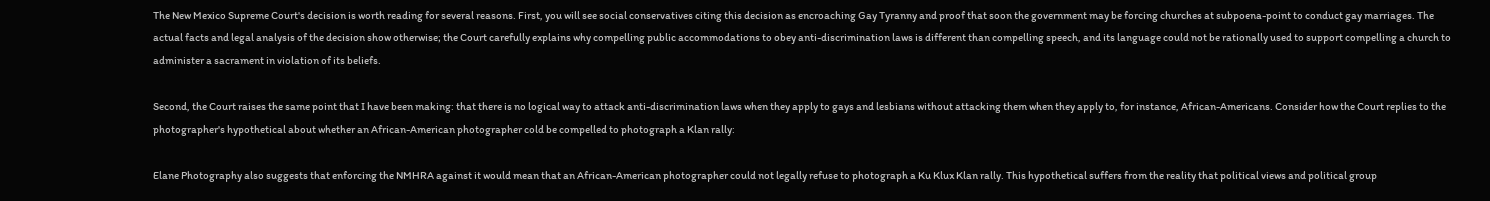The New Mexico Supreme Court's decision is worth reading for several reasons. First, you will see social conservatives citing this decision as encroaching Gay Tyranny and proof that soon the government may be forcing churches at subpoena-point to conduct gay marriages. The actual facts and legal analysis of the decision show otherwise; the Court carefully explains why compelling public accommodations to obey anti-discrimination laws is different than compelling speech, and its language could not be rationally used to support compelling a church to administer a sacrament in violation of its beliefs.

Second, the Court raises the same point that I have been making: that there is no logical way to attack anti-discrimination laws when they apply to gays and lesbians without attacking them when they apply to, for instance, African-Americans. Consider how the Court replies to the photographer's hypothetical about whether an African-American photographer cold be compelled to photograph a Klan rally:

Elane Photography also suggests that enforcing the NMHRA against it would mean that an African-American photographer could not legally refuse to photograph a Ku Klux Klan rally. This hypothetical suffers from the reality that political views and political group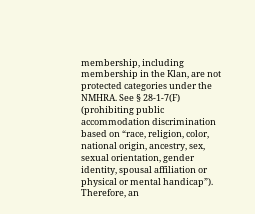membership, including membership in the Klan, are not protected categories under the NMHRA. See § 28-1-7(F) (prohibiting public accommodation discrimination based on “race, religion, color, national origin, ancestry, sex, sexual orientation, gender identity, spousal affiliation or physical or mental handicap”). Therefore, an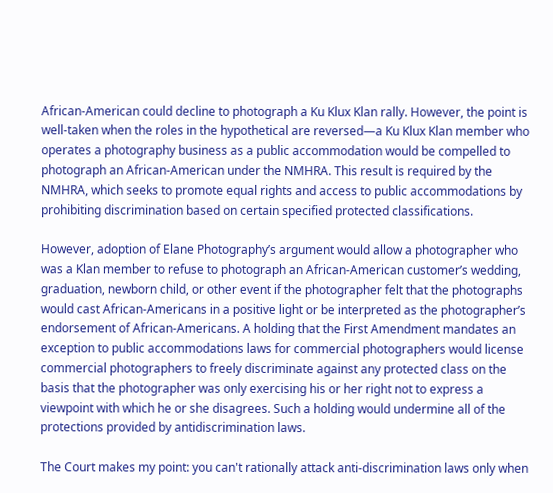African-American could decline to photograph a Ku Klux Klan rally. However, the point is well-taken when the roles in the hypothetical are reversed—a Ku Klux Klan member who operates a photography business as a public accommodation would be compelled to photograph an African-American under the NMHRA. This result is required by the NMHRA, which seeks to promote equal rights and access to public accommodations by prohibiting discrimination based on certain specified protected classifications.

However, adoption of Elane Photography’s argument would allow a photographer who was a Klan member to refuse to photograph an African-American customer’s wedding, graduation, newborn child, or other event if the photographer felt that the photographs would cast African-Americans in a positive light or be interpreted as the photographer’s endorsement of African-Americans. A holding that the First Amendment mandates an exception to public accommodations laws for commercial photographers would license commercial photographers to freely discriminate against any protected class on the basis that the photographer was only exercising his or her right not to express a viewpoint with which he or she disagrees. Such a holding would undermine all of the protections provided by antidiscrimination laws.

The Court makes my point: you can't rationally attack anti-discrimination laws only when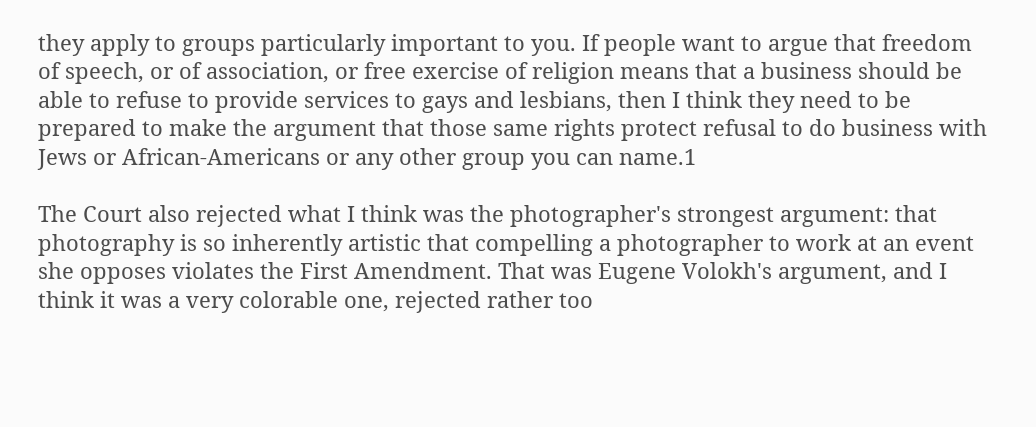they apply to groups particularly important to you. If people want to argue that freedom of speech, or of association, or free exercise of religion means that a business should be able to refuse to provide services to gays and lesbians, then I think they need to be prepared to make the argument that those same rights protect refusal to do business with Jews or African-Americans or any other group you can name.1

The Court also rejected what I think was the photographer's strongest argument: that photography is so inherently artistic that compelling a photographer to work at an event she opposes violates the First Amendment. That was Eugene Volokh's argument, and I think it was a very colorable one, rejected rather too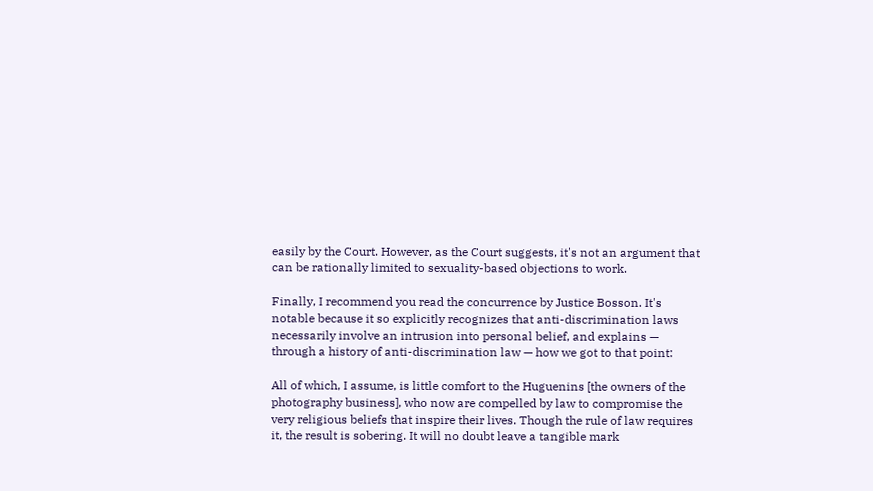easily by the Court. However, as the Court suggests, it's not an argument that can be rationally limited to sexuality-based objections to work.

Finally, I recommend you read the concurrence by Justice Bosson. It's notable because it so explicitly recognizes that anti-discrimination laws necessarily involve an intrusion into personal belief, and explains — through a history of anti-discrimination law — how we got to that point:

All of which, I assume, is little comfort to the Huguenins [the owners of the photography business], who now are compelled by law to compromise the very religious beliefs that inspire their lives. Though the rule of law requires it, the result is sobering. It will no doubt leave a tangible mark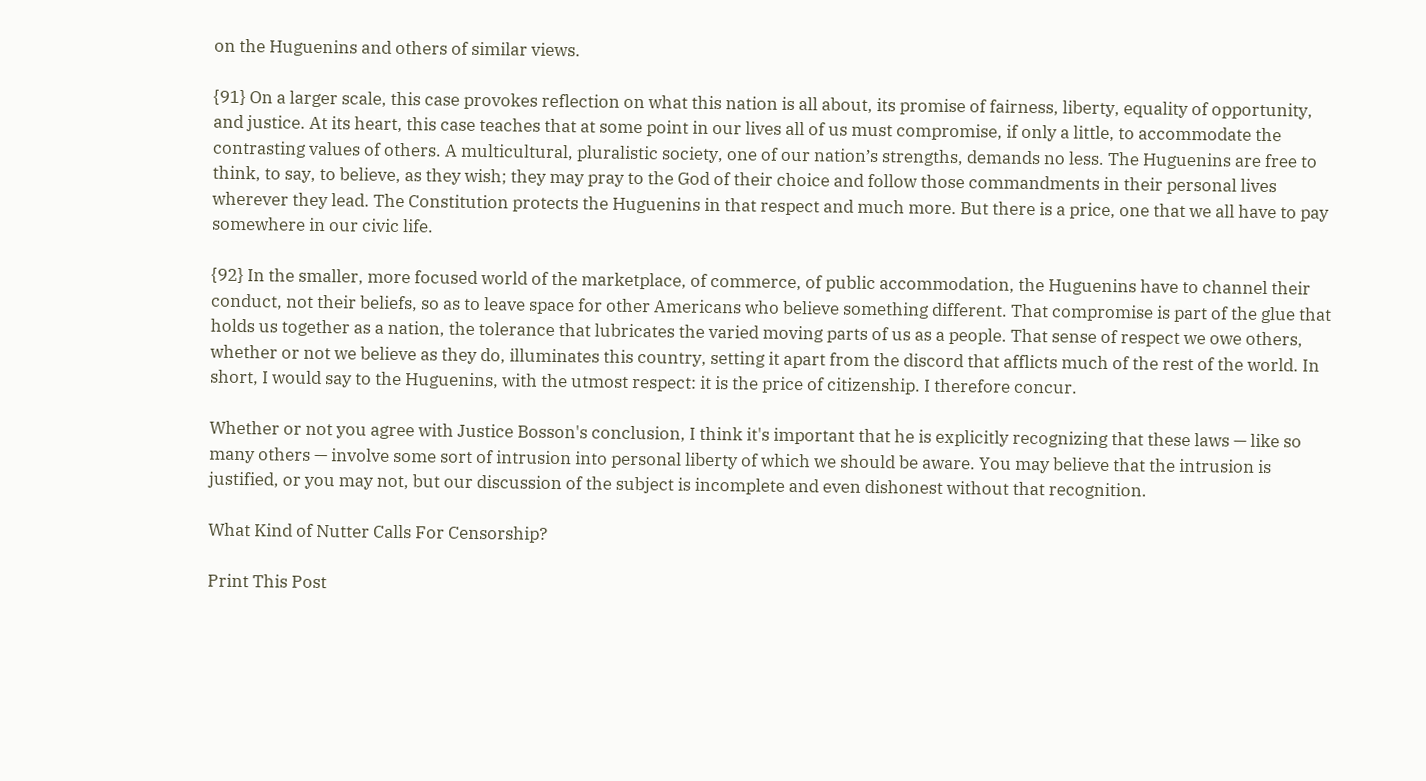on the Huguenins and others of similar views.

{91} On a larger scale, this case provokes reflection on what this nation is all about, its promise of fairness, liberty, equality of opportunity, and justice. At its heart, this case teaches that at some point in our lives all of us must compromise, if only a little, to accommodate the contrasting values of others. A multicultural, pluralistic society, one of our nation’s strengths, demands no less. The Huguenins are free to think, to say, to believe, as they wish; they may pray to the God of their choice and follow those commandments in their personal lives wherever they lead. The Constitution protects the Huguenins in that respect and much more. But there is a price, one that we all have to pay somewhere in our civic life.

{92} In the smaller, more focused world of the marketplace, of commerce, of public accommodation, the Huguenins have to channel their conduct, not their beliefs, so as to leave space for other Americans who believe something different. That compromise is part of the glue that holds us together as a nation, the tolerance that lubricates the varied moving parts of us as a people. That sense of respect we owe others, whether or not we believe as they do, illuminates this country, setting it apart from the discord that afflicts much of the rest of the world. In short, I would say to the Huguenins, with the utmost respect: it is the price of citizenship. I therefore concur.

Whether or not you agree with Justice Bosson's conclusion, I think it's important that he is explicitly recognizing that these laws — like so many others — involve some sort of intrusion into personal liberty of which we should be aware. You may believe that the intrusion is justified, or you may not, but our discussion of the subject is incomplete and even dishonest without that recognition.

What Kind of Nutter Calls For Censorship?

Print This Post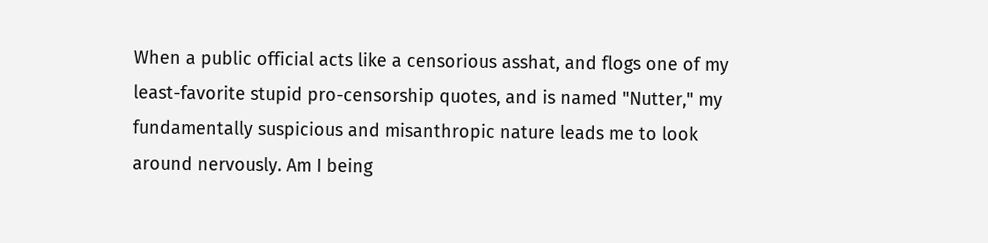When a public official acts like a censorious asshat, and flogs one of my least-favorite stupid pro-censorship quotes, and is named "Nutter," my fundamentally suspicious and misanthropic nature leads me to look around nervously. Am I being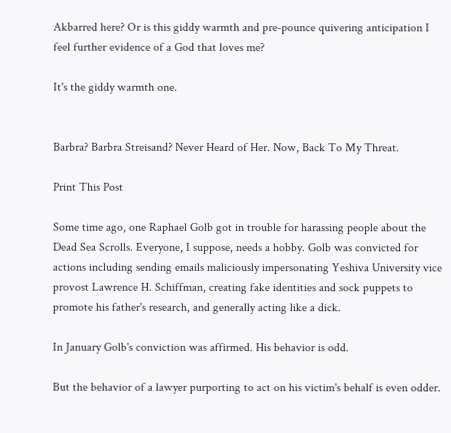Akbarred here? Or is this giddy warmth and pre-pounce quivering anticipation I feel further evidence of a God that loves me?

It's the giddy warmth one.


Barbra? Barbra Streisand? Never Heard of Her. Now, Back To My Threat.

Print This Post

Some time ago, one Raphael Golb got in trouble for harassing people about the Dead Sea Scrolls. Everyone, I suppose, needs a hobby. Golb was convicted for actions including sending emails maliciously impersonating Yeshiva University vice provost Lawrence H. Schiffman, creating fake identities and sock puppets to promote his father's research, and generally acting like a dick.

In January Golb's conviction was affirmed. His behavior is odd.

But the behavior of a lawyer purporting to act on his victim's behalf is even odder.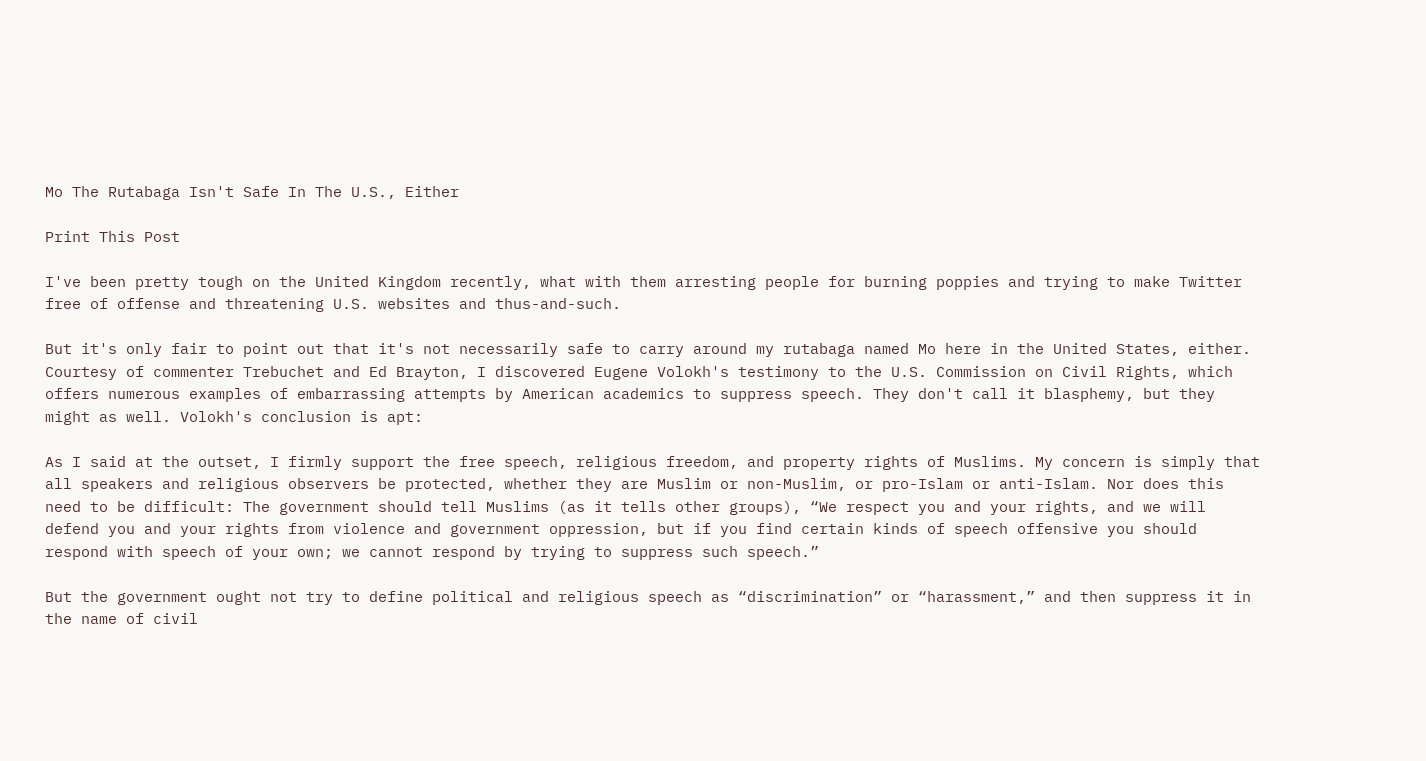Mo The Rutabaga Isn't Safe In The U.S., Either

Print This Post

I've been pretty tough on the United Kingdom recently, what with them arresting people for burning poppies and trying to make Twitter free of offense and threatening U.S. websites and thus-and-such.

But it's only fair to point out that it's not necessarily safe to carry around my rutabaga named Mo here in the United States, either. Courtesy of commenter Trebuchet and Ed Brayton, I discovered Eugene Volokh's testimony to the U.S. Commission on Civil Rights, which offers numerous examples of embarrassing attempts by American academics to suppress speech. They don't call it blasphemy, but they might as well. Volokh's conclusion is apt:

As I said at the outset, I firmly support the free speech, religious freedom, and property rights of Muslims. My concern is simply that all speakers and religious observers be protected, whether they are Muslim or non-Muslim, or pro-Islam or anti-Islam. Nor does this need to be difficult: The government should tell Muslims (as it tells other groups), “We respect you and your rights, and we will defend you and your rights from violence and government oppression, but if you find certain kinds of speech offensive you should respond with speech of your own; we cannot respond by trying to suppress such speech.”

But the government ought not try to define political and religious speech as “discrimination” or “harassment,” and then suppress it in the name of civil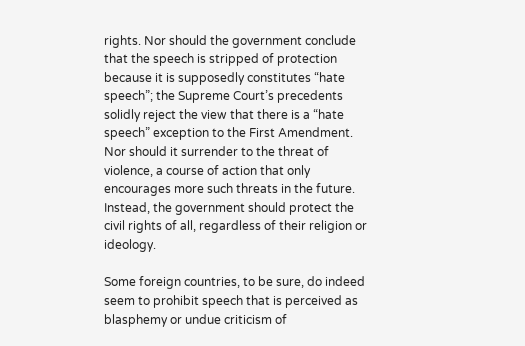rights. Nor should the government conclude that the speech is stripped of protection because it is supposedly constitutes “hate speech”; the Supreme Court’s precedents solidly reject the view that there is a “hate speech” exception to the First Amendment. Nor should it surrender to the threat of violence, a course of action that only encourages more such threats in the future. Instead, the government should protect the civil rights of all, regardless of their religion or ideology.

Some foreign countries, to be sure, do indeed seem to prohibit speech that is perceived as blasphemy or undue criticism of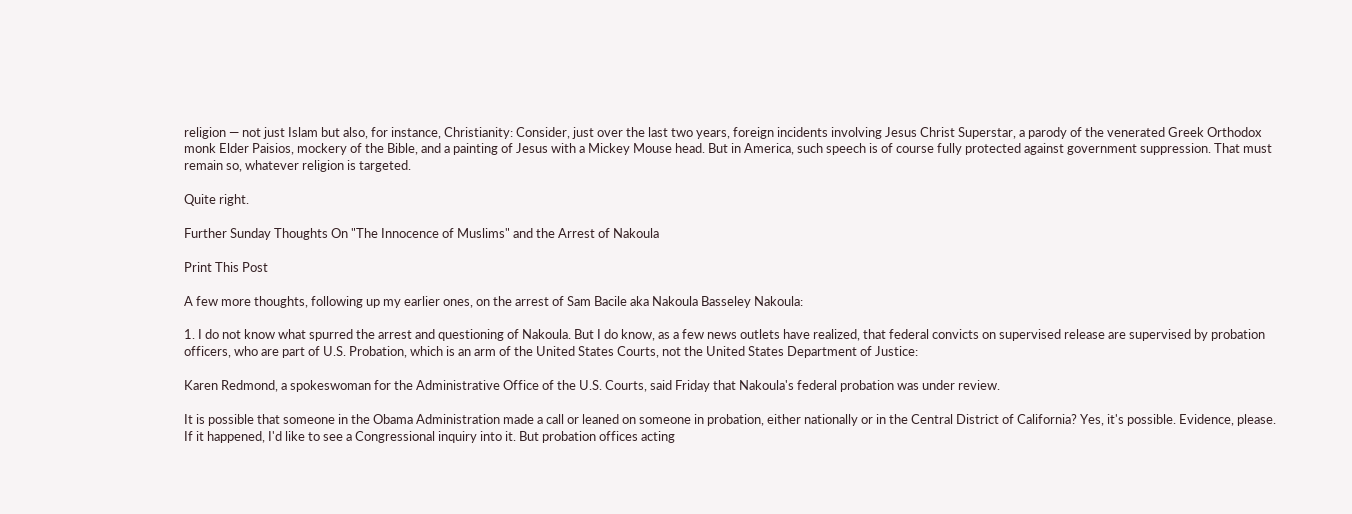religion — not just Islam but also, for instance, Christianity: Consider, just over the last two years, foreign incidents involving Jesus Christ Superstar, a parody of the venerated Greek Orthodox monk Elder Paisios, mockery of the Bible, and a painting of Jesus with a Mickey Mouse head. But in America, such speech is of course fully protected against government suppression. That must remain so, whatever religion is targeted.

Quite right.

Further Sunday Thoughts On "The Innocence of Muslims" and the Arrest of Nakoula

Print This Post

A few more thoughts, following up my earlier ones, on the arrest of Sam Bacile aka Nakoula Basseley Nakoula:

1. I do not know what spurred the arrest and questioning of Nakoula. But I do know, as a few news outlets have realized, that federal convicts on supervised release are supervised by probation officers, who are part of U.S. Probation, which is an arm of the United States Courts, not the United States Department of Justice:

Karen Redmond, a spokeswoman for the Administrative Office of the U.S. Courts, said Friday that Nakoula's federal probation was under review.

It is possible that someone in the Obama Administration made a call or leaned on someone in probation, either nationally or in the Central District of California? Yes, it's possible. Evidence, please. If it happened, I'd like to see a Congressional inquiry into it. But probation offices acting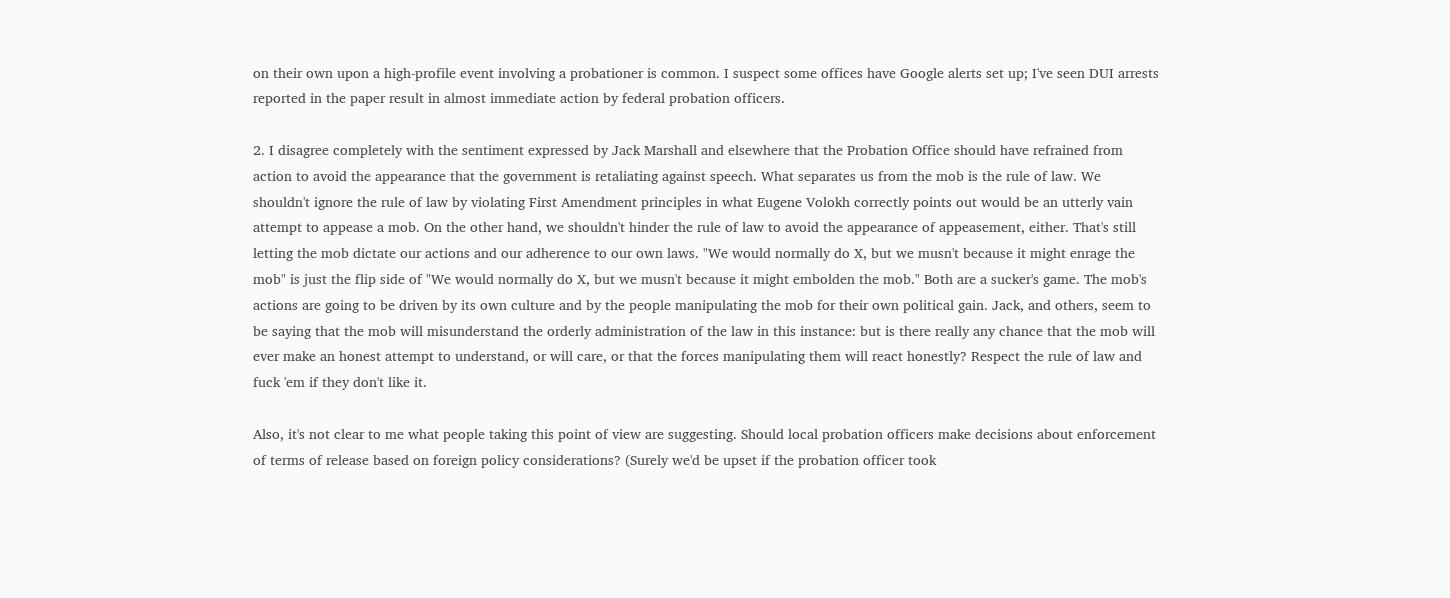on their own upon a high-profile event involving a probationer is common. I suspect some offices have Google alerts set up; I've seen DUI arrests reported in the paper result in almost immediate action by federal probation officers.

2. I disagree completely with the sentiment expressed by Jack Marshall and elsewhere that the Probation Office should have refrained from action to avoid the appearance that the government is retaliating against speech. What separates us from the mob is the rule of law. We shouldn't ignore the rule of law by violating First Amendment principles in what Eugene Volokh correctly points out would be an utterly vain attempt to appease a mob. On the other hand, we shouldn't hinder the rule of law to avoid the appearance of appeasement, either. That's still letting the mob dictate our actions and our adherence to our own laws. "We would normally do X, but we musn't because it might enrage the mob" is just the flip side of "We would normally do X, but we musn't because it might embolden the mob." Both are a sucker's game. The mob's actions are going to be driven by its own culture and by the people manipulating the mob for their own political gain. Jack, and others, seem to be saying that the mob will misunderstand the orderly administration of the law in this instance: but is there really any chance that the mob will ever make an honest attempt to understand, or will care, or that the forces manipulating them will react honestly? Respect the rule of law and fuck 'em if they don't like it.

Also, it's not clear to me what people taking this point of view are suggesting. Should local probation officers make decisions about enforcement of terms of release based on foreign policy considerations? (Surely we'd be upset if the probation officer took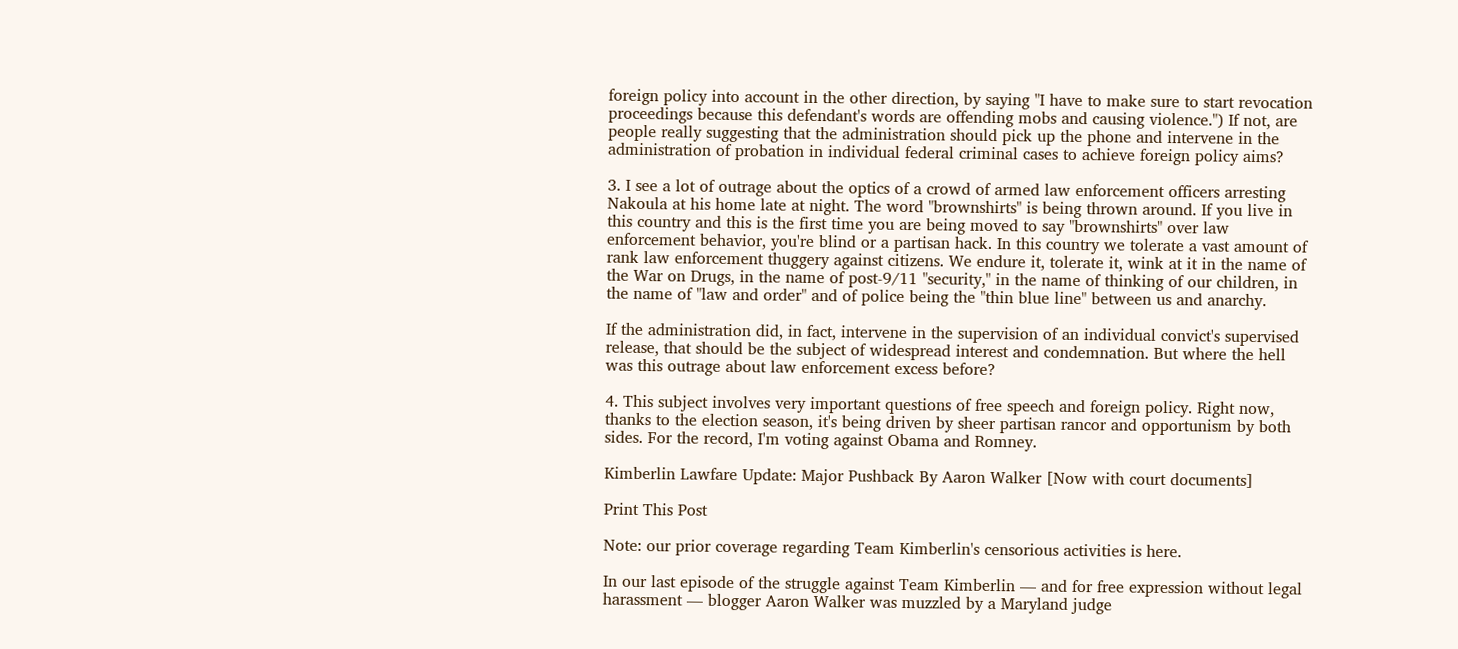foreign policy into account in the other direction, by saying "I have to make sure to start revocation proceedings because this defendant's words are offending mobs and causing violence.") If not, are people really suggesting that the administration should pick up the phone and intervene in the administration of probation in individual federal criminal cases to achieve foreign policy aims?

3. I see a lot of outrage about the optics of a crowd of armed law enforcement officers arresting Nakoula at his home late at night. The word "brownshirts" is being thrown around. If you live in this country and this is the first time you are being moved to say "brownshirts" over law enforcement behavior, you're blind or a partisan hack. In this country we tolerate a vast amount of rank law enforcement thuggery against citizens. We endure it, tolerate it, wink at it in the name of the War on Drugs, in the name of post-9/11 "security," in the name of thinking of our children, in the name of "law and order" and of police being the "thin blue line" between us and anarchy.

If the administration did, in fact, intervene in the supervision of an individual convict's supervised release, that should be the subject of widespread interest and condemnation. But where the hell was this outrage about law enforcement excess before?

4. This subject involves very important questions of free speech and foreign policy. Right now, thanks to the election season, it's being driven by sheer partisan rancor and opportunism by both sides. For the record, I'm voting against Obama and Romney.

Kimberlin Lawfare Update: Major Pushback By Aaron Walker [Now with court documents]

Print This Post

Note: our prior coverage regarding Team Kimberlin's censorious activities is here.

In our last episode of the struggle against Team Kimberlin — and for free expression without legal harassment — blogger Aaron Walker was muzzled by a Maryland judge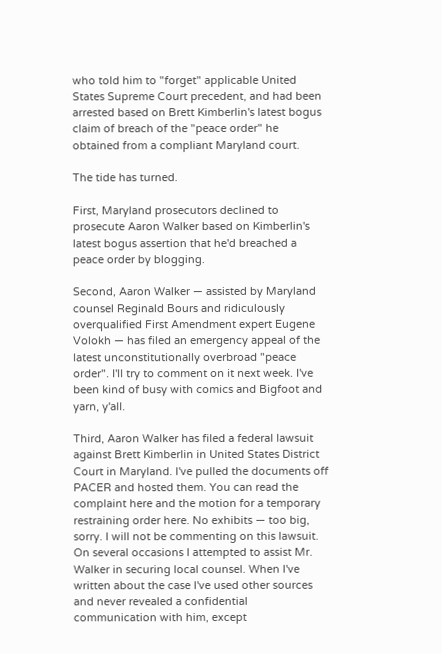who told him to "forget" applicable United States Supreme Court precedent, and had been arrested based on Brett Kimberlin's latest bogus claim of breach of the "peace order" he obtained from a compliant Maryland court.

The tide has turned.

First, Maryland prosecutors declined to prosecute Aaron Walker based on Kimberlin's latest bogus assertion that he'd breached a peace order by blogging.

Second, Aaron Walker — assisted by Maryland counsel Reginald Bours and ridiculously overqualified First Amendment expert Eugene Volokh — has filed an emergency appeal of the latest unconstitutionally overbroad "peace order". I'll try to comment on it next week. I've been kind of busy with comics and Bigfoot and yarn, y'all.

Third, Aaron Walker has filed a federal lawsuit against Brett Kimberlin in United States District Court in Maryland. I've pulled the documents off PACER and hosted them. You can read the complaint here and the motion for a temporary restraining order here. No exhibits — too big, sorry. I will not be commenting on this lawsuit. On several occasions I attempted to assist Mr. Walker in securing local counsel. When I've written about the case I've used other sources and never revealed a confidential communication with him, except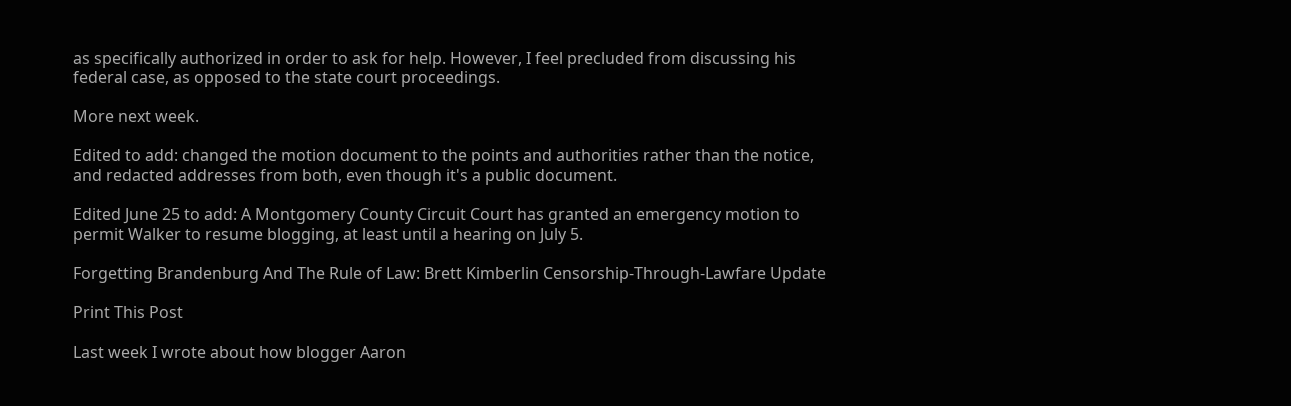as specifically authorized in order to ask for help. However, I feel precluded from discussing his federal case, as opposed to the state court proceedings.

More next week.

Edited to add: changed the motion document to the points and authorities rather than the notice, and redacted addresses from both, even though it's a public document.

Edited June 25 to add: A Montgomery County Circuit Court has granted an emergency motion to permit Walker to resume blogging, at least until a hearing on July 5.

Forgetting Brandenburg And The Rule of Law: Brett Kimberlin Censorship-Through-Lawfare Update

Print This Post

Last week I wrote about how blogger Aaron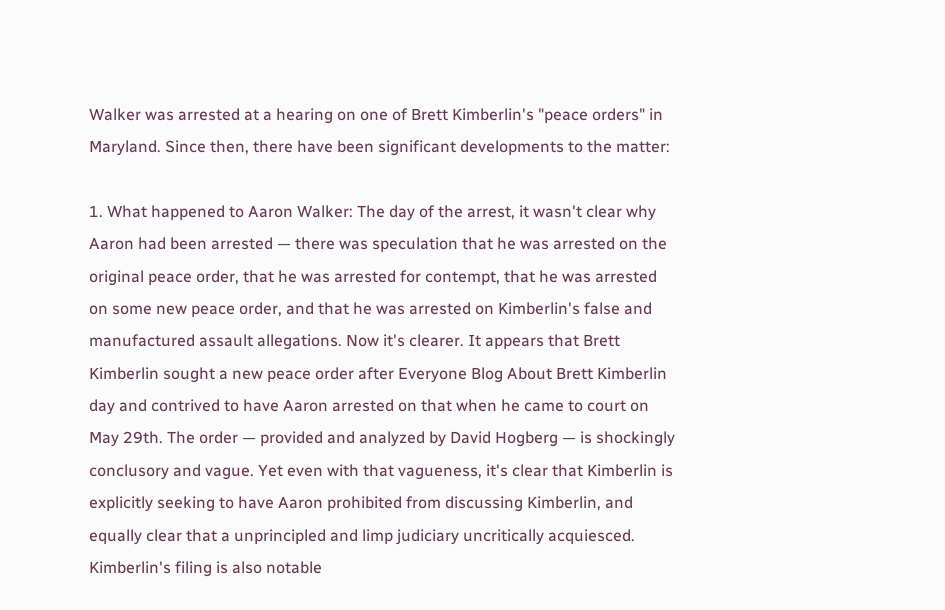Walker was arrested at a hearing on one of Brett Kimberlin's "peace orders" in Maryland. Since then, there have been significant developments to the matter:

1. What happened to Aaron Walker: The day of the arrest, it wasn't clear why Aaron had been arrested — there was speculation that he was arrested on the original peace order, that he was arrested for contempt, that he was arrested on some new peace order, and that he was arrested on Kimberlin's false and manufactured assault allegations. Now it's clearer. It appears that Brett Kimberlin sought a new peace order after Everyone Blog About Brett Kimberlin day and contrived to have Aaron arrested on that when he came to court on May 29th. The order — provided and analyzed by David Hogberg — is shockingly conclusory and vague. Yet even with that vagueness, it's clear that Kimberlin is explicitly seeking to have Aaron prohibited from discussing Kimberlin, and equally clear that a unprincipled and limp judiciary uncritically acquiesced. Kimberlin's filing is also notable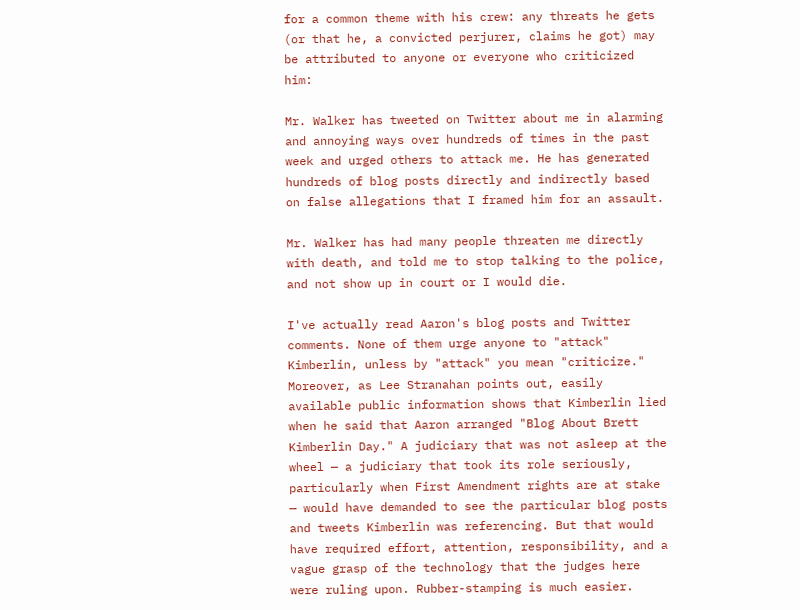for a common theme with his crew: any threats he gets (or that he, a convicted perjurer, claims he got) may be attributed to anyone or everyone who criticized him:

Mr. Walker has tweeted on Twitter about me in alarming and annoying ways over hundreds of times in the past week and urged others to attack me. He has generated hundreds of blog posts directly and indirectly based on false allegations that I framed him for an assault.

Mr. Walker has had many people threaten me directly with death, and told me to stop talking to the police, and not show up in court or I would die.

I've actually read Aaron's blog posts and Twitter comments. None of them urge anyone to "attack" Kimberlin, unless by "attack" you mean "criticize." Moreover, as Lee Stranahan points out, easily available public information shows that Kimberlin lied when he said that Aaron arranged "Blog About Brett Kimberlin Day." A judiciary that was not asleep at the wheel — a judiciary that took its role seriously, particularly when First Amendment rights are at stake — would have demanded to see the particular blog posts and tweets Kimberlin was referencing. But that would have required effort, attention, responsibility, and a vague grasp of the technology that the judges here were ruling upon. Rubber-stamping is much easier.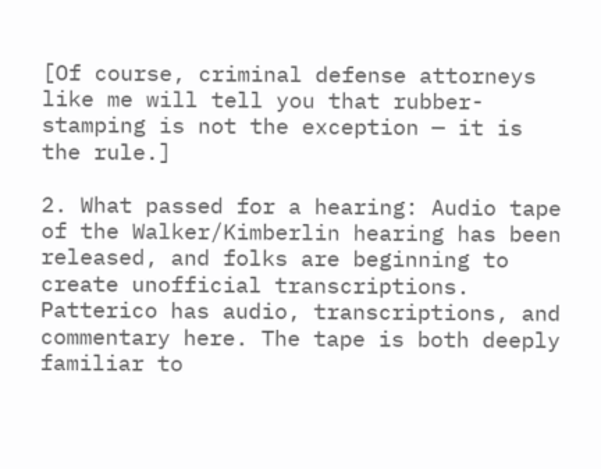[Of course, criminal defense attorneys like me will tell you that rubber-stamping is not the exception — it is the rule.]

2. What passed for a hearing: Audio tape of the Walker/Kimberlin hearing has been released, and folks are beginning to create unofficial transcriptions. Patterico has audio, transcriptions, and commentary here. The tape is both deeply familiar to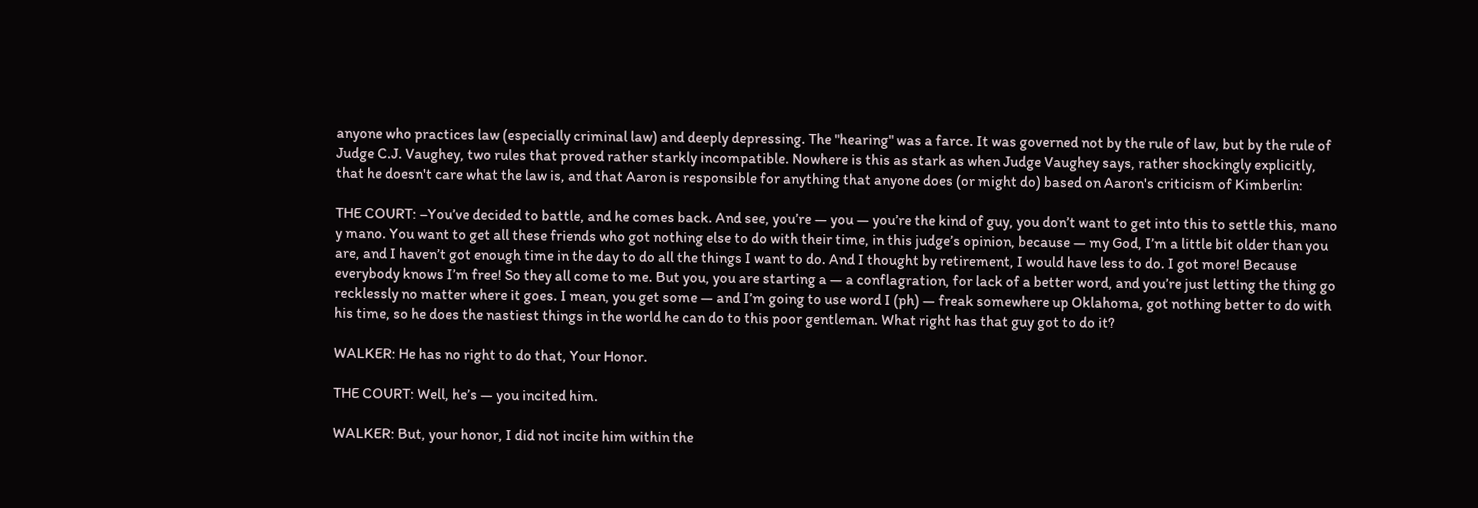anyone who practices law (especially criminal law) and deeply depressing. The "hearing" was a farce. It was governed not by the rule of law, but by the rule of Judge C.J. Vaughey, two rules that proved rather starkly incompatible. Nowhere is this as stark as when Judge Vaughey says, rather shockingly explicitly, that he doesn't care what the law is, and that Aaron is responsible for anything that anyone does (or might do) based on Aaron's criticism of Kimberlin:

THE COURT: –You’ve decided to battle, and he comes back. And see, you’re — you — you’re the kind of guy, you don’t want to get into this to settle this, mano y mano. You want to get all these friends who got nothing else to do with their time, in this judge’s opinion, because — my God, I’m a little bit older than you are, and I haven’t got enough time in the day to do all the things I want to do. And I thought by retirement, I would have less to do. I got more! Because everybody knows I’m free! So they all come to me. But you, you are starting a — a conflagration, for lack of a better word, and you’re just letting the thing go recklessly no matter where it goes. I mean, you get some — and I’m going to use word I (ph) — freak somewhere up Oklahoma, got nothing better to do with his time, so he does the nastiest things in the world he can do to this poor gentleman. What right has that guy got to do it?

WALKER: He has no right to do that, Your Honor.

THE COURT: Well, he’s — you incited him.

WALKER: But, your honor, I did not incite him within the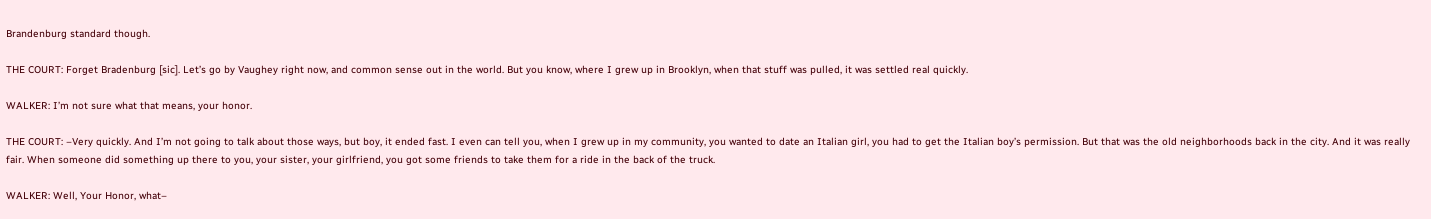Brandenburg standard though.

THE COURT: Forget Bradenburg [sic]. Let’s go by Vaughey right now, and common sense out in the world. But you know, where I grew up in Brooklyn, when that stuff was pulled, it was settled real quickly.

WALKER: I’m not sure what that means, your honor.

THE COURT: –Very quickly. And I’m not going to talk about those ways, but boy, it ended fast. I even can tell you, when I grew up in my community, you wanted to date an Italian girl, you had to get the Italian boy’s permission. But that was the old neighborhoods back in the city. And it was really fair. When someone did something up there to you, your sister, your girlfriend, you got some friends to take them for a ride in the back of the truck.

WALKER: Well, Your Honor, what–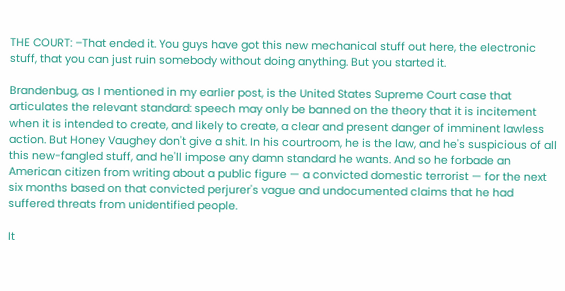THE COURT: –That ended it. You guys have got this new mechanical stuff out here, the electronic stuff, that you can just ruin somebody without doing anything. But you started it.

Brandenbug, as I mentioned in my earlier post, is the United States Supreme Court case that articulates the relevant standard: speech may only be banned on the theory that it is incitement when it is intended to create, and likely to create, a clear and present danger of imminent lawless action. But Honey Vaughey don't give a shit. In his courtroom, he is the law, and he's suspicious of all this new-fangled stuff, and he'll impose any damn standard he wants. And so he forbade an American citizen from writing about a public figure — a convicted domestic terrorist — for the next six months based on that convicted perjurer's vague and undocumented claims that he had suffered threats from unidentified people.

It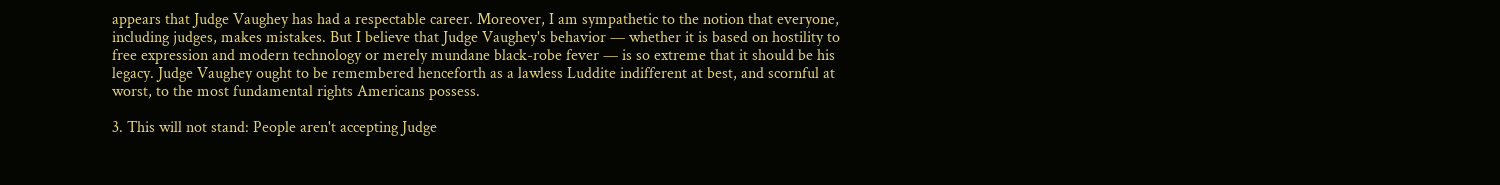appears that Judge Vaughey has had a respectable career. Moreover, I am sympathetic to the notion that everyone, including judges, makes mistakes. But I believe that Judge Vaughey's behavior — whether it is based on hostility to free expression and modern technology or merely mundane black-robe fever — is so extreme that it should be his legacy. Judge Vaughey ought to be remembered henceforth as a lawless Luddite indifferent at best, and scornful at worst, to the most fundamental rights Americans possess.

3. This will not stand: People aren't accepting Judge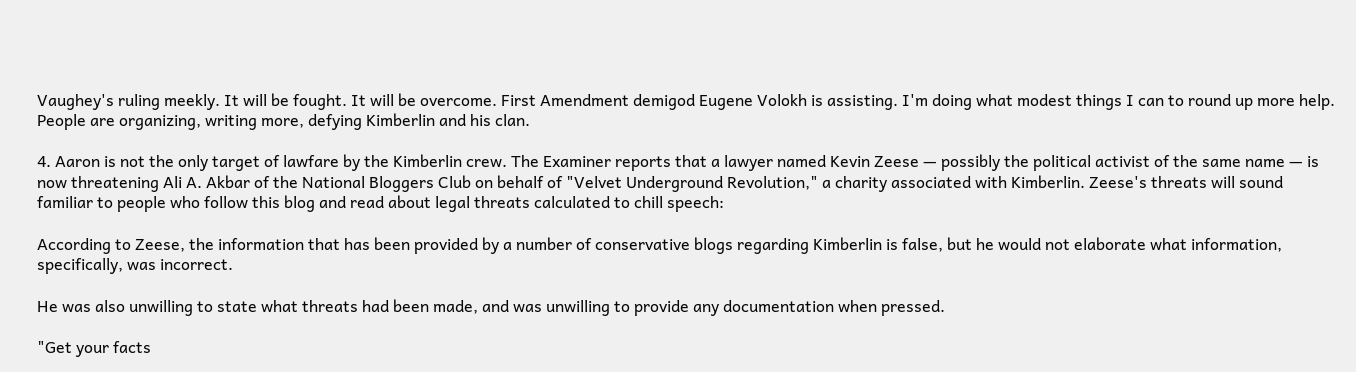Vaughey's ruling meekly. It will be fought. It will be overcome. First Amendment demigod Eugene Volokh is assisting. I'm doing what modest things I can to round up more help. People are organizing, writing more, defying Kimberlin and his clan.

4. Aaron is not the only target of lawfare by the Kimberlin crew. The Examiner reports that a lawyer named Kevin Zeese — possibly the political activist of the same name — is now threatening Ali A. Akbar of the National Bloggers Club on behalf of "Velvet Underground Revolution," a charity associated with Kimberlin. Zeese's threats will sound familiar to people who follow this blog and read about legal threats calculated to chill speech:

According to Zeese, the information that has been provided by a number of conservative blogs regarding Kimberlin is false, but he would not elaborate what information, specifically, was incorrect.

He was also unwilling to state what threats had been made, and was unwilling to provide any documentation when pressed.

"Get your facts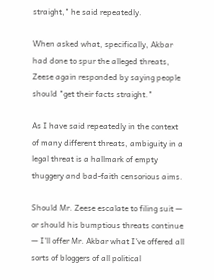straight," he said repeatedly.

When asked what, specifically, Akbar had done to spur the alleged threats, Zeese again responded by saying people should "get their facts straight."

As I have said repeatedly in the context of many different threats, ambiguity in a legal threat is a hallmark of empty thuggery and bad-faith censorious aims.

Should Mr. Zeese escalate to filing suit — or should his bumptious threats continue — I'll offer Mr. Akbar what I've offered all sorts of bloggers of all political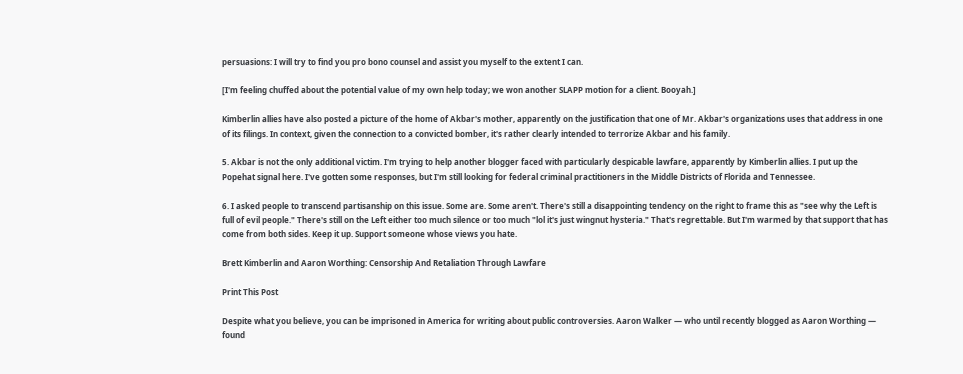persuasions: I will try to find you pro bono counsel and assist you myself to the extent I can.

[I'm feeling chuffed about the potential value of my own help today; we won another SLAPP motion for a client. Booyah.]

Kimberlin allies have also posted a picture of the home of Akbar's mother, apparently on the justification that one of Mr. Akbar's organizations uses that address in one of its filings. In context, given the connection to a convicted bomber, it's rather clearly intended to terrorize Akbar and his family.

5. Akbar is not the only additional victim. I'm trying to help another blogger faced with particularly despicable lawfare, apparently by Kimberlin allies. I put up the Popehat signal here. I've gotten some responses, but I'm still looking for federal criminal practitioners in the Middle Districts of Florida and Tennessee.

6. I asked people to transcend partisanship on this issue. Some are. Some aren't. There's still a disappointing tendency on the right to frame this as "see why the Left is full of evil people." There's still on the Left either too much silence or too much "lol it's just wingnut hysteria." That's regrettable. But I'm warmed by that support that has come from both sides. Keep it up. Support someone whose views you hate.

Brett Kimberlin and Aaron Worthing: Censorship And Retaliation Through Lawfare

Print This Post

Despite what you believe, you can be imprisoned in America for writing about public controversies. Aaron Walker — who until recently blogged as Aaron Worthing — found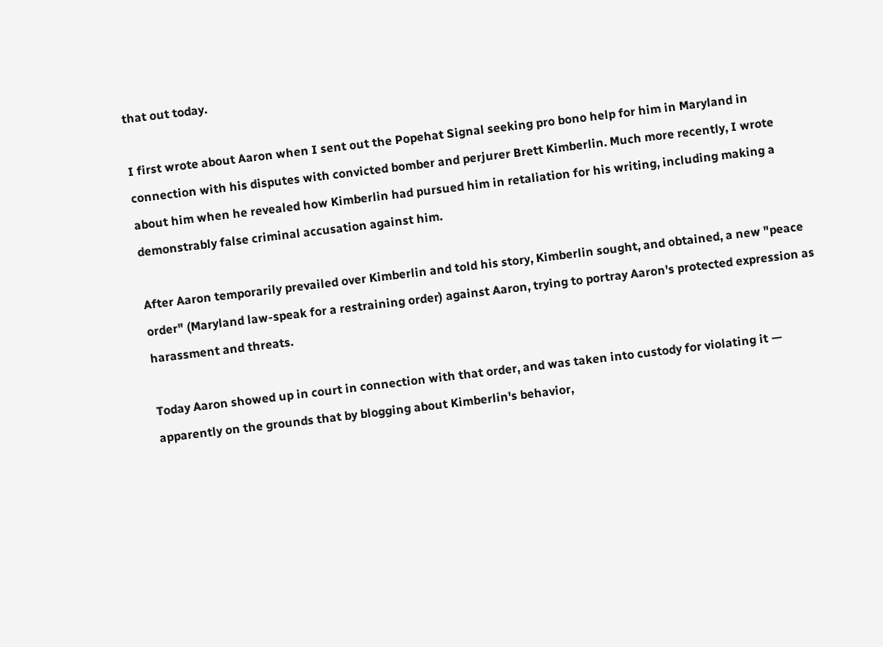that out today.

I first wrote about Aaron when I sent out the Popehat Signal seeking pro bono help for him in Maryland in connection with his disputes with convicted bomber and perjurer Brett Kimberlin. Much more recently, I wrote about him when he revealed how Kimberlin had pursued him in retaliation for his writing, including making a demonstrably false criminal accusation against him.

After Aaron temporarily prevailed over Kimberlin and told his story, Kimberlin sought, and obtained, a new "peace order" (Maryland law-speak for a restraining order) against Aaron, trying to portray Aaron's protected expression as harassment and threats.

Today Aaron showed up in court in connection with that order, and was taken into custody for violating it — apparently on the grounds that by blogging about Kimberlin's behavior,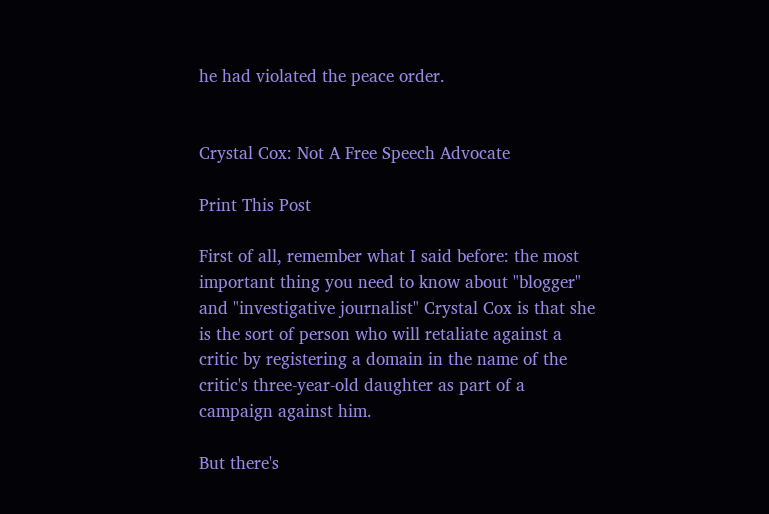he had violated the peace order.


Crystal Cox: Not A Free Speech Advocate

Print This Post

First of all, remember what I said before: the most important thing you need to know about "blogger" and "investigative journalist" Crystal Cox is that she is the sort of person who will retaliate against a critic by registering a domain in the name of the critic's three-year-old daughter as part of a campaign against him.

But there's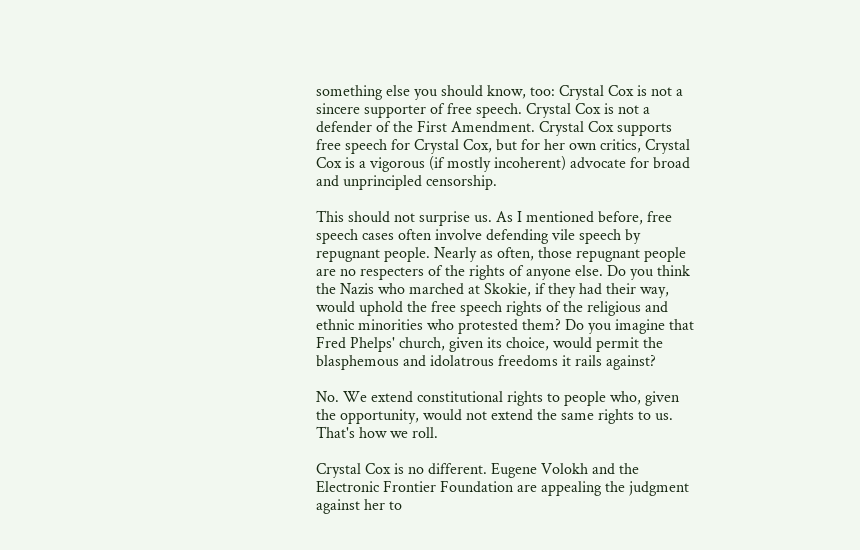something else you should know, too: Crystal Cox is not a sincere supporter of free speech. Crystal Cox is not a defender of the First Amendment. Crystal Cox supports free speech for Crystal Cox, but for her own critics, Crystal Cox is a vigorous (if mostly incoherent) advocate for broad and unprincipled censorship.

This should not surprise us. As I mentioned before, free speech cases often involve defending vile speech by repugnant people. Nearly as often, those repugnant people are no respecters of the rights of anyone else. Do you think the Nazis who marched at Skokie, if they had their way, would uphold the free speech rights of the religious and ethnic minorities who protested them? Do you imagine that Fred Phelps' church, given its choice, would permit the blasphemous and idolatrous freedoms it rails against?

No. We extend constitutional rights to people who, given the opportunity, would not extend the same rights to us. That's how we roll.

Crystal Cox is no different. Eugene Volokh and the Electronic Frontier Foundation are appealing the judgment against her to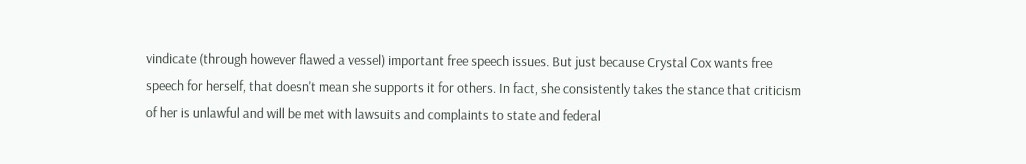vindicate (through however flawed a vessel) important free speech issues. But just because Crystal Cox wants free speech for herself, that doesn't mean she supports it for others. In fact, she consistently takes the stance that criticism of her is unlawful and will be met with lawsuits and complaints to state and federal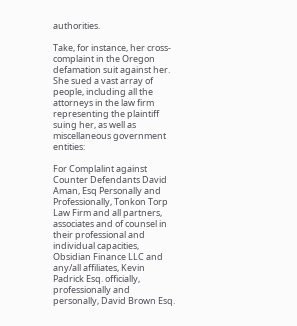authorities.

Take, for instance, her cross-complaint in the Oregon defamation suit against her. She sued a vast array of people, including all the attorneys in the law firm representing the plaintiff suing her, as well as miscellaneous government entities:

For Complalint against Counter Defendants David Aman, Esq Personally and Professionally, Tonkon Torp Law Firm and all partners, associates and of counsel in their professional and individual capacities, Obsidian Finance LLC and any/all affiliates, Kevin Padrick Esq. officially, professionally and personally, David Brown Esq.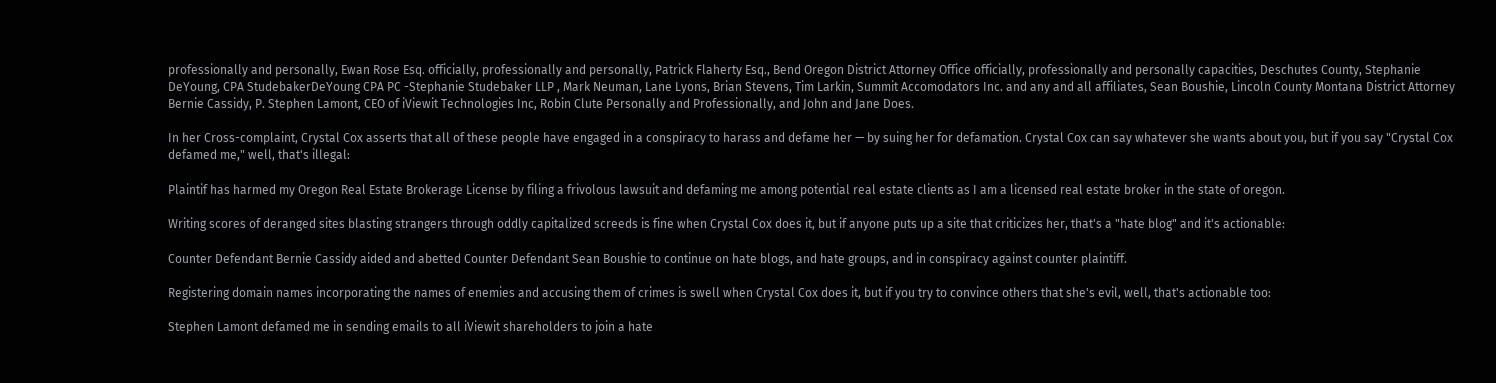professionally and personally, Ewan Rose Esq. officially, professionally and personally, Patrick Flaherty Esq., Bend Oregon District Attorney Office officially, professionally and personally capacities, Deschutes County, Stephanie DeYoung, CPA StudebakerDeYoung CPA PC -Stephanie Studebaker LLP , Mark Neuman, Lane Lyons, Brian Stevens, Tim Larkin, Summit Accomodators Inc. and any and all affiliates, Sean Boushie, Lincoln County Montana District Attorney Bernie Cassidy, P. Stephen Lamont, CEO of iViewit Technologies Inc, Robin Clute Personally and Professionally, and John and Jane Does.

In her Cross-complaint, Crystal Cox asserts that all of these people have engaged in a conspiracy to harass and defame her — by suing her for defamation. Crystal Cox can say whatever she wants about you, but if you say "Crystal Cox defamed me," well, that's illegal:

Plaintif has harmed my Oregon Real Estate Brokerage License by filing a frivolous lawsuit and defaming me among potential real estate clients as I am a licensed real estate broker in the state of oregon.

Writing scores of deranged sites blasting strangers through oddly capitalized screeds is fine when Crystal Cox does it, but if anyone puts up a site that criticizes her, that's a "hate blog" and it's actionable:

Counter Defendant Bernie Cassidy aided and abetted Counter Defendant Sean Boushie to continue on hate blogs, and hate groups, and in conspiracy against counter plaintiff.

Registering domain names incorporating the names of enemies and accusing them of crimes is swell when Crystal Cox does it, but if you try to convince others that she's evil, well, that's actionable too:

Stephen Lamont defamed me in sending emails to all iViewit shareholders to join a hate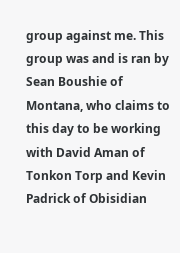group against me. This group was and is ran by Sean Boushie of Montana, who claims to this day to be working with David Aman of Tonkon Torp and Kevin Padrick of Obisidian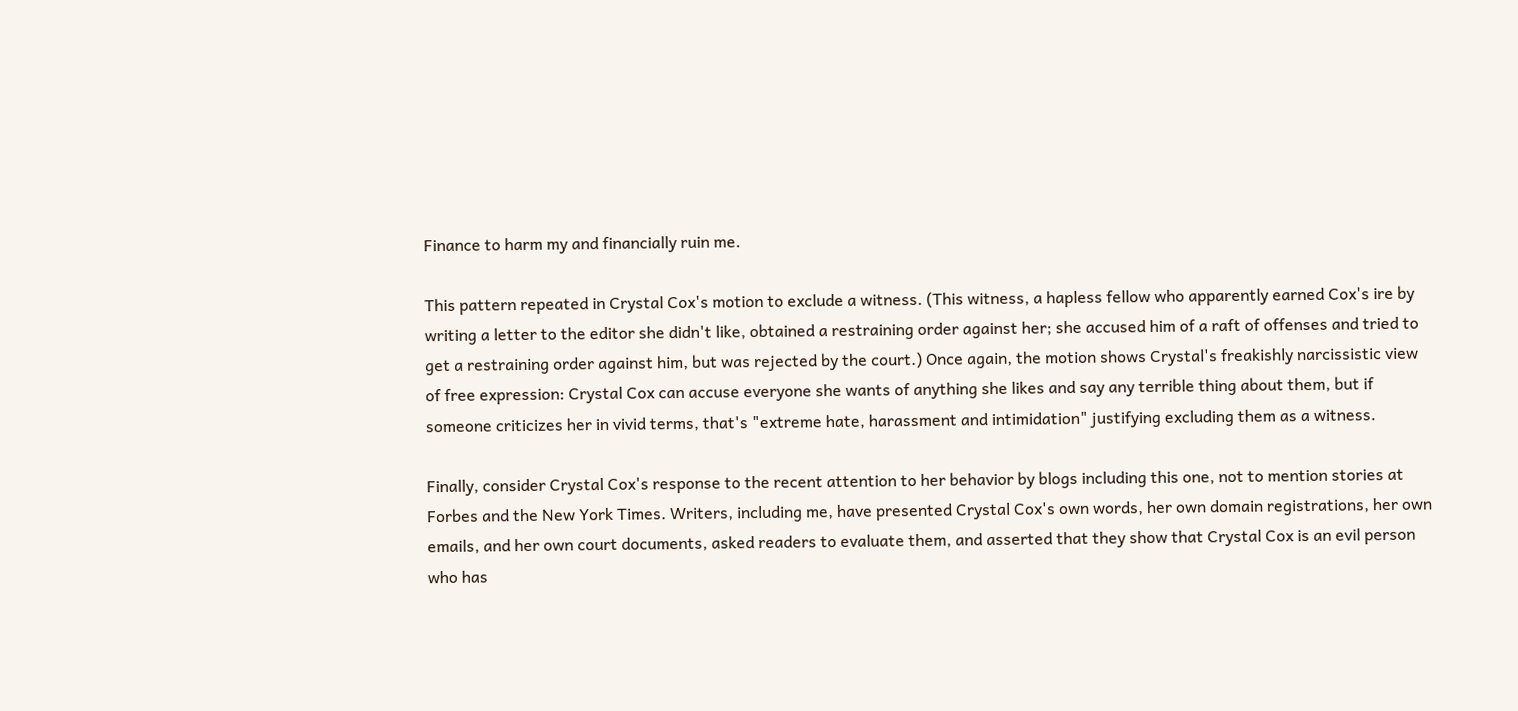Finance to harm my and financially ruin me.

This pattern repeated in Crystal Cox's motion to exclude a witness. (This witness, a hapless fellow who apparently earned Cox's ire by writing a letter to the editor she didn't like, obtained a restraining order against her; she accused him of a raft of offenses and tried to get a restraining order against him, but was rejected by the court.) Once again, the motion shows Crystal's freakishly narcissistic view of free expression: Crystal Cox can accuse everyone she wants of anything she likes and say any terrible thing about them, but if someone criticizes her in vivid terms, that's "extreme hate, harassment and intimidation" justifying excluding them as a witness.

Finally, consider Crystal Cox's response to the recent attention to her behavior by blogs including this one, not to mention stories at Forbes and the New York Times. Writers, including me, have presented Crystal Cox's own words, her own domain registrations, her own emails, and her own court documents, asked readers to evaluate them, and asserted that they show that Crystal Cox is an evil person who has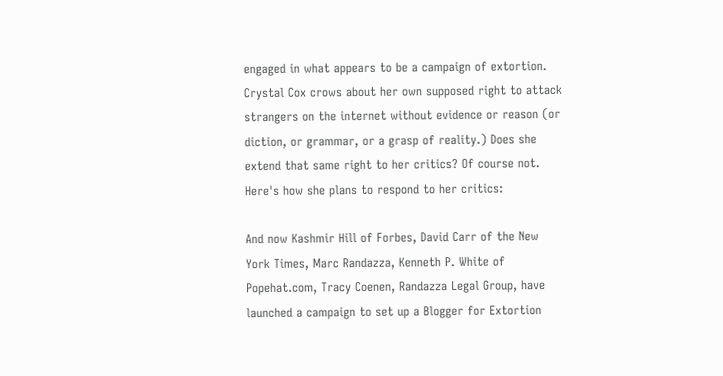engaged in what appears to be a campaign of extortion. Crystal Cox crows about her own supposed right to attack strangers on the internet without evidence or reason (or diction, or grammar, or a grasp of reality.) Does she extend that same right to her critics? Of course not. Here's how she plans to respond to her critics:

And now Kashmir Hill of Forbes, David Carr of the New York Times, Marc Randazza, Kenneth P. White of Popehat.com, Tracy Coenen, Randazza Legal Group, have launched a campaign to set up a Blogger for Extortion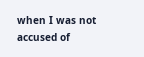when I was not accused of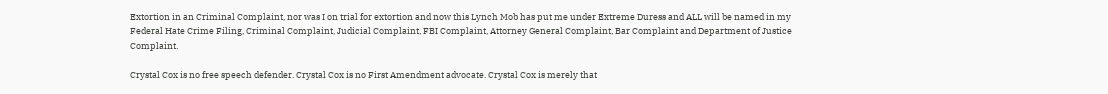Extortion in an Criminal Complaint, nor was I on trial for extortion and now this Lynch Mob has put me under Extreme Duress and ALL will be named in my Federal Hate Crime Filing, Criminal Complaint, Judicial Complaint, FBI Complaint, Attorney General Complaint, Bar Complaint and Department of Justice Complaint.

Crystal Cox is no free speech defender. Crystal Cox is no First Amendment advocate. Crystal Cox is merely that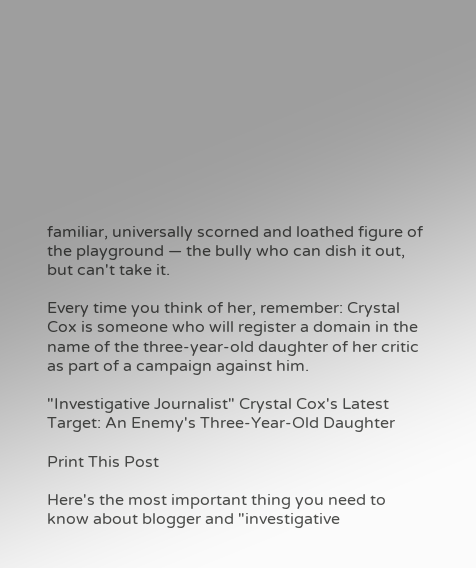familiar, universally scorned and loathed figure of the playground — the bully who can dish it out, but can't take it.

Every time you think of her, remember: Crystal Cox is someone who will register a domain in the name of the three-year-old daughter of her critic as part of a campaign against him.

"Investigative Journalist" Crystal Cox's Latest Target: An Enemy's Three-Year-Old Daughter

Print This Post

Here's the most important thing you need to know about blogger and "investigative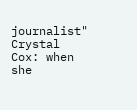journalist" Crystal Cox: when she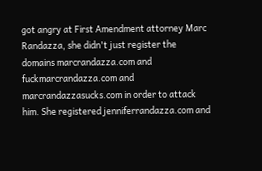got angry at First Amendment attorney Marc Randazza, she didn't just register the domains marcrandazza.com and fuckmarcrandazza.com and marcrandazzasucks.com in order to attack him. She registered jenniferrandazza.com and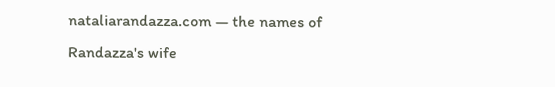nataliarandazza.com — the names of Randazza's wife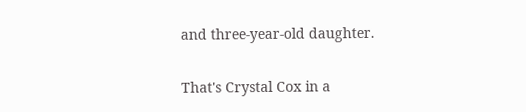and three-year-old daughter.

That's Crystal Cox in a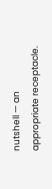nutshell — an appropriate receptacle.